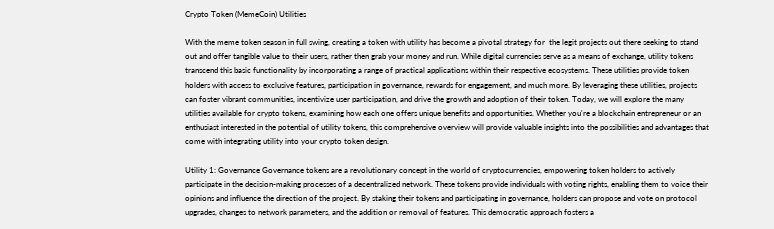Crypto Token (MemeCoin) Utilities

With the meme token season in full swing, creating a token with utility has become a pivotal strategy for  the legit projects out there seeking to stand out and offer tangible value to their users, rather then grab your money and run. While digital currencies serve as a means of exchange, utility tokens transcend this basic functionality by incorporating a range of practical applications within their respective ecosystems. These utilities provide token holders with access to exclusive features, participation in governance, rewards for engagement, and much more. By leveraging these utilities, projects can foster vibrant communities, incentivize user participation, and drive the growth and adoption of their token. Today, we will explore the many utilities available for crypto tokens, examining how each one offers unique benefits and opportunities. Whether you're a blockchain entrepreneur or an enthusiast interested in the potential of utility tokens, this comprehensive overview will provide valuable insights into the possibilities and advantages that come with integrating utility into your crypto token design.

Utility 1: Governance Governance tokens are a revolutionary concept in the world of cryptocurrencies, empowering token holders to actively participate in the decision-making processes of a decentralized network. These tokens provide individuals with voting rights, enabling them to voice their opinions and influence the direction of the project. By staking their tokens and participating in governance, holders can propose and vote on protocol upgrades, changes to network parameters, and the addition or removal of features. This democratic approach fosters a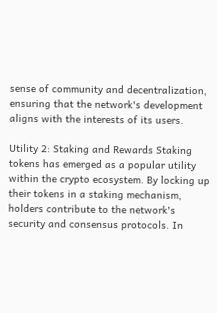sense of community and decentralization, ensuring that the network's development aligns with the interests of its users.

Utility 2: Staking and Rewards Staking tokens has emerged as a popular utility within the crypto ecosystem. By locking up their tokens in a staking mechanism, holders contribute to the network's security and consensus protocols. In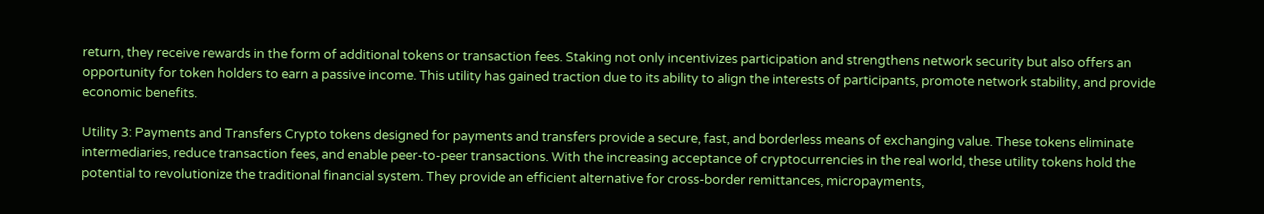return, they receive rewards in the form of additional tokens or transaction fees. Staking not only incentivizes participation and strengthens network security but also offers an opportunity for token holders to earn a passive income. This utility has gained traction due to its ability to align the interests of participants, promote network stability, and provide economic benefits.

Utility 3: Payments and Transfers Crypto tokens designed for payments and transfers provide a secure, fast, and borderless means of exchanging value. These tokens eliminate intermediaries, reduce transaction fees, and enable peer-to-peer transactions. With the increasing acceptance of cryptocurrencies in the real world, these utility tokens hold the potential to revolutionize the traditional financial system. They provide an efficient alternative for cross-border remittances, micropayments,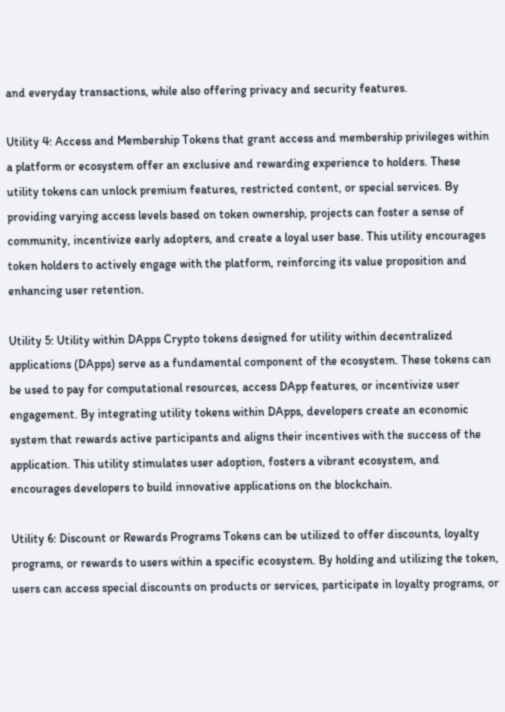and everyday transactions, while also offering privacy and security features.

Utility 4: Access and Membership Tokens that grant access and membership privileges within a platform or ecosystem offer an exclusive and rewarding experience to holders. These utility tokens can unlock premium features, restricted content, or special services. By providing varying access levels based on token ownership, projects can foster a sense of community, incentivize early adopters, and create a loyal user base. This utility encourages token holders to actively engage with the platform, reinforcing its value proposition and enhancing user retention.

Utility 5: Utility within DApps Crypto tokens designed for utility within decentralized applications (DApps) serve as a fundamental component of the ecosystem. These tokens can be used to pay for computational resources, access DApp features, or incentivize user engagement. By integrating utility tokens within DApps, developers create an economic system that rewards active participants and aligns their incentives with the success of the application. This utility stimulates user adoption, fosters a vibrant ecosystem, and encourages developers to build innovative applications on the blockchain.

Utility 6: Discount or Rewards Programs Tokens can be utilized to offer discounts, loyalty programs, or rewards to users within a specific ecosystem. By holding and utilizing the token, users can access special discounts on products or services, participate in loyalty programs, or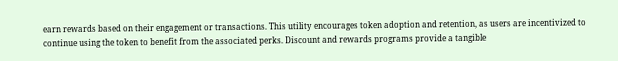earn rewards based on their engagement or transactions. This utility encourages token adoption and retention, as users are incentivized to continue using the token to benefit from the associated perks. Discount and rewards programs provide a tangible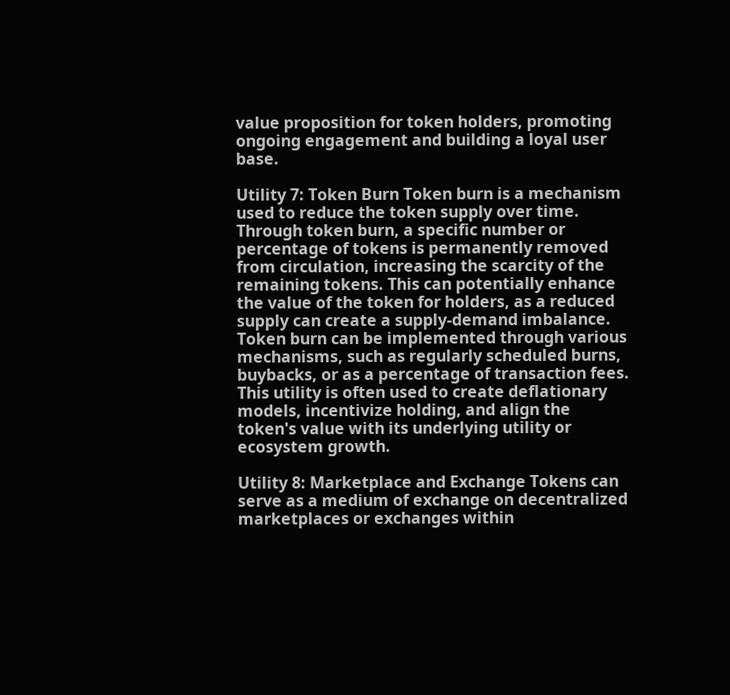value proposition for token holders, promoting ongoing engagement and building a loyal user base.

Utility 7: Token Burn Token burn is a mechanism used to reduce the token supply over time. Through token burn, a specific number or percentage of tokens is permanently removed from circulation, increasing the scarcity of the remaining tokens. This can potentially enhance the value of the token for holders, as a reduced supply can create a supply-demand imbalance. Token burn can be implemented through various mechanisms, such as regularly scheduled burns, buybacks, or as a percentage of transaction fees. This utility is often used to create deflationary models, incentivize holding, and align the token's value with its underlying utility or ecosystem growth.

Utility 8: Marketplace and Exchange Tokens can serve as a medium of exchange on decentralized marketplaces or exchanges within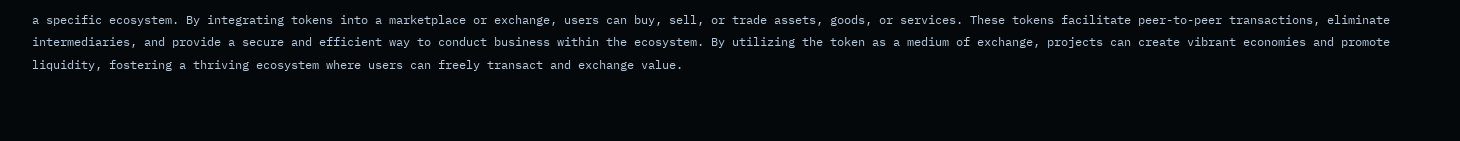a specific ecosystem. By integrating tokens into a marketplace or exchange, users can buy, sell, or trade assets, goods, or services. These tokens facilitate peer-to-peer transactions, eliminate intermediaries, and provide a secure and efficient way to conduct business within the ecosystem. By utilizing the token as a medium of exchange, projects can create vibrant economies and promote liquidity, fostering a thriving ecosystem where users can freely transact and exchange value.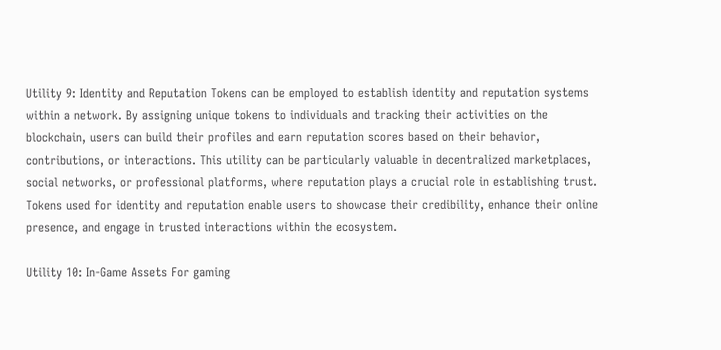Utility 9: Identity and Reputation Tokens can be employed to establish identity and reputation systems within a network. By assigning unique tokens to individuals and tracking their activities on the blockchain, users can build their profiles and earn reputation scores based on their behavior, contributions, or interactions. This utility can be particularly valuable in decentralized marketplaces, social networks, or professional platforms, where reputation plays a crucial role in establishing trust. Tokens used for identity and reputation enable users to showcase their credibility, enhance their online presence, and engage in trusted interactions within the ecosystem.

Utility 10: In-Game Assets For gaming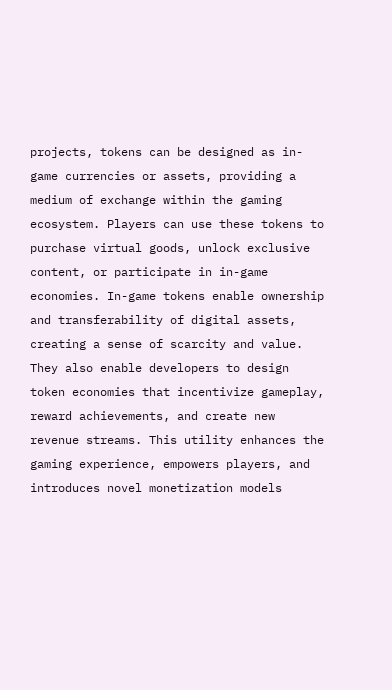projects, tokens can be designed as in-game currencies or assets, providing a medium of exchange within the gaming ecosystem. Players can use these tokens to purchase virtual goods, unlock exclusive content, or participate in in-game economies. In-game tokens enable ownership and transferability of digital assets, creating a sense of scarcity and value. They also enable developers to design token economies that incentivize gameplay, reward achievements, and create new revenue streams. This utility enhances the gaming experience, empowers players, and introduces novel monetization models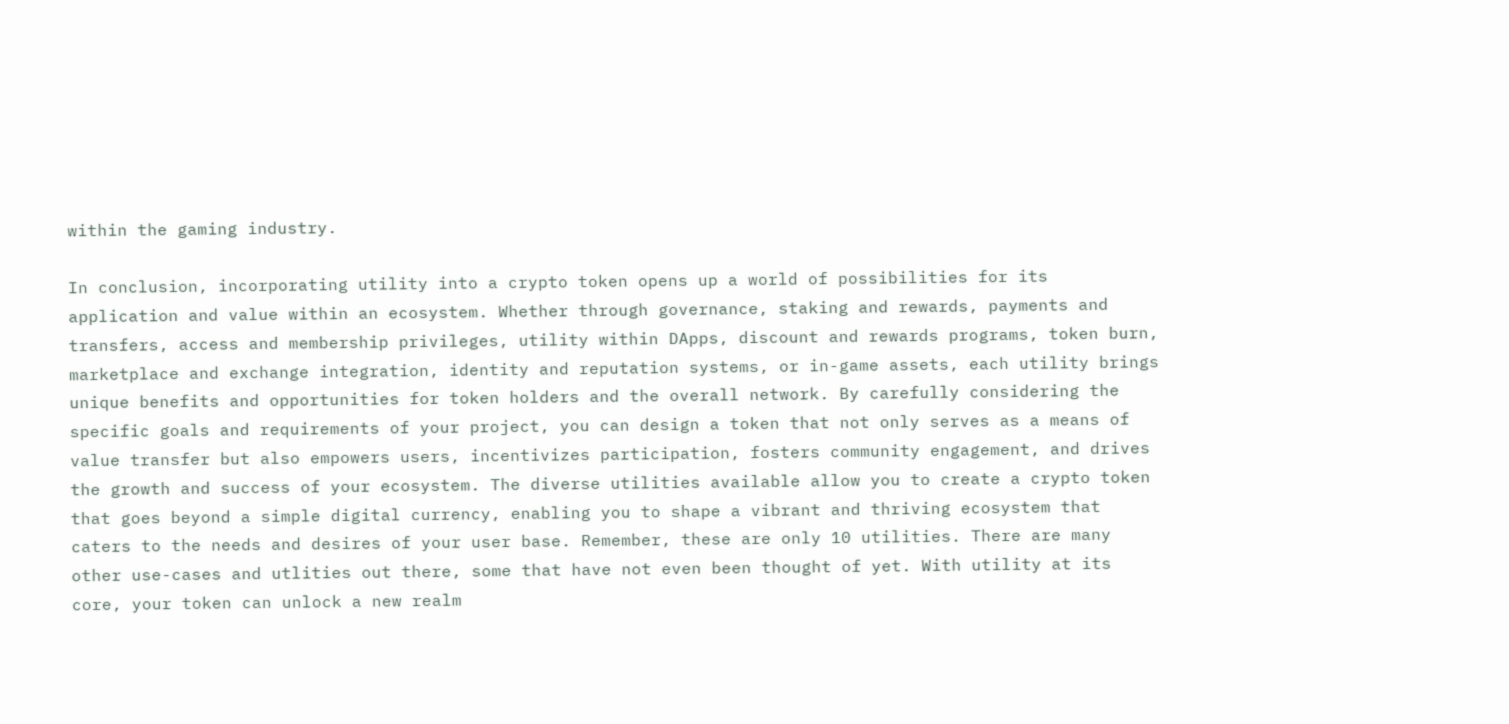within the gaming industry.

In conclusion, incorporating utility into a crypto token opens up a world of possibilities for its application and value within an ecosystem. Whether through governance, staking and rewards, payments and transfers, access and membership privileges, utility within DApps, discount and rewards programs, token burn, marketplace and exchange integration, identity and reputation systems, or in-game assets, each utility brings unique benefits and opportunities for token holders and the overall network. By carefully considering the specific goals and requirements of your project, you can design a token that not only serves as a means of value transfer but also empowers users, incentivizes participation, fosters community engagement, and drives the growth and success of your ecosystem. The diverse utilities available allow you to create a crypto token that goes beyond a simple digital currency, enabling you to shape a vibrant and thriving ecosystem that caters to the needs and desires of your user base. Remember, these are only 10 utilities. There are many other use-cases and utlities out there, some that have not even been thought of yet. With utility at its core, your token can unlock a new realm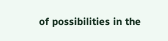of possibilities in the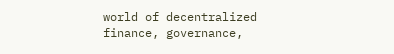world of decentralized finance, governance,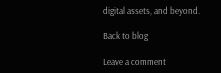digital assets, and beyond.

Back to blog

Leave a comment